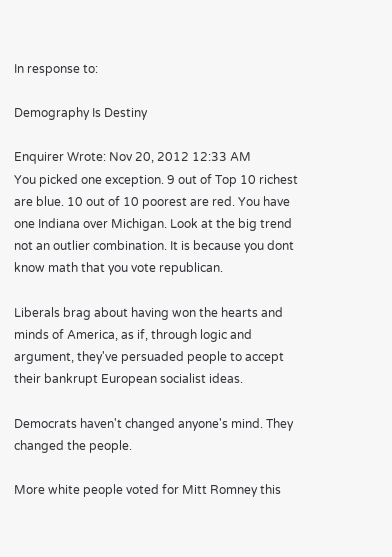In response to:

Demography Is Destiny

Enquirer Wrote: Nov 20, 2012 12:33 AM
You picked one exception. 9 out of Top 10 richest are blue. 10 out of 10 poorest are red. You have one Indiana over Michigan. Look at the big trend not an outlier combination. It is because you dont know math that you vote republican.

Liberals brag about having won the hearts and minds of America, as if, through logic and argument, they've persuaded people to accept their bankrupt European socialist ideas.

Democrats haven't changed anyone's mind. They changed the people.

More white people voted for Mitt Romney this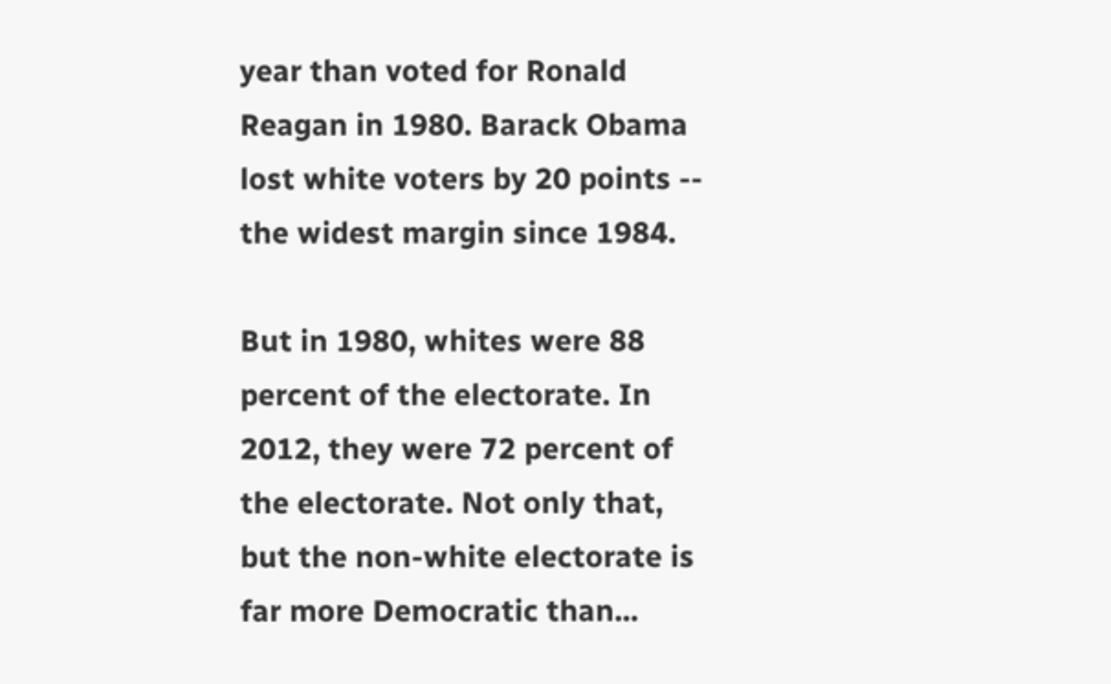year than voted for Ronald Reagan in 1980. Barack Obama lost white voters by 20 points -- the widest margin since 1984.

But in 1980, whites were 88 percent of the electorate. In 2012, they were 72 percent of the electorate. Not only that, but the non-white electorate is far more Democratic than...